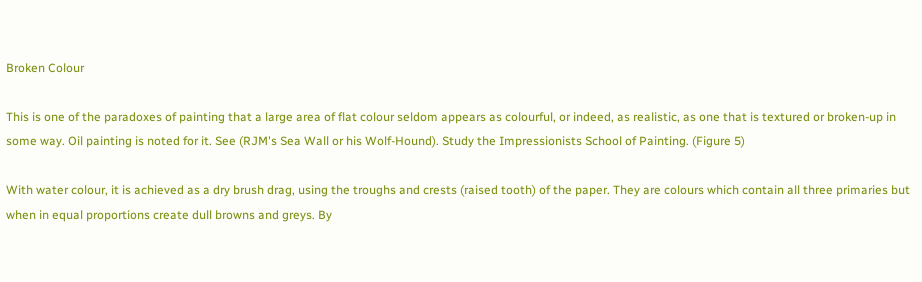Broken Colour

This is one of the paradoxes of painting that a large area of flat colour seldom appears as colourful, or indeed, as realistic, as one that is textured or broken-up in some way. Oil painting is noted for it. See (RJM's Sea Wall or his Wolf-Hound). Study the Impressionists School of Painting. (Figure 5)

With water colour, it is achieved as a dry brush drag, using the troughs and crests (raised tooth) of the paper. They are colours which contain all three primaries but when in equal proportions create dull browns and greys. By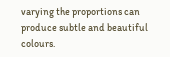varying the proportions can produce subtle and beautiful colours.